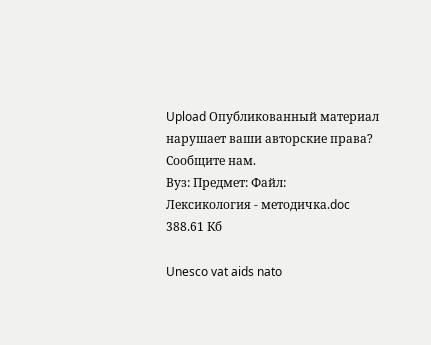Upload Опубликованный материал нарушает ваши авторские права? Сообщите нам.
Вуз: Предмет: Файл:
Лексикология - методичка.doc
388.61 Кб

Unesco vat aids nato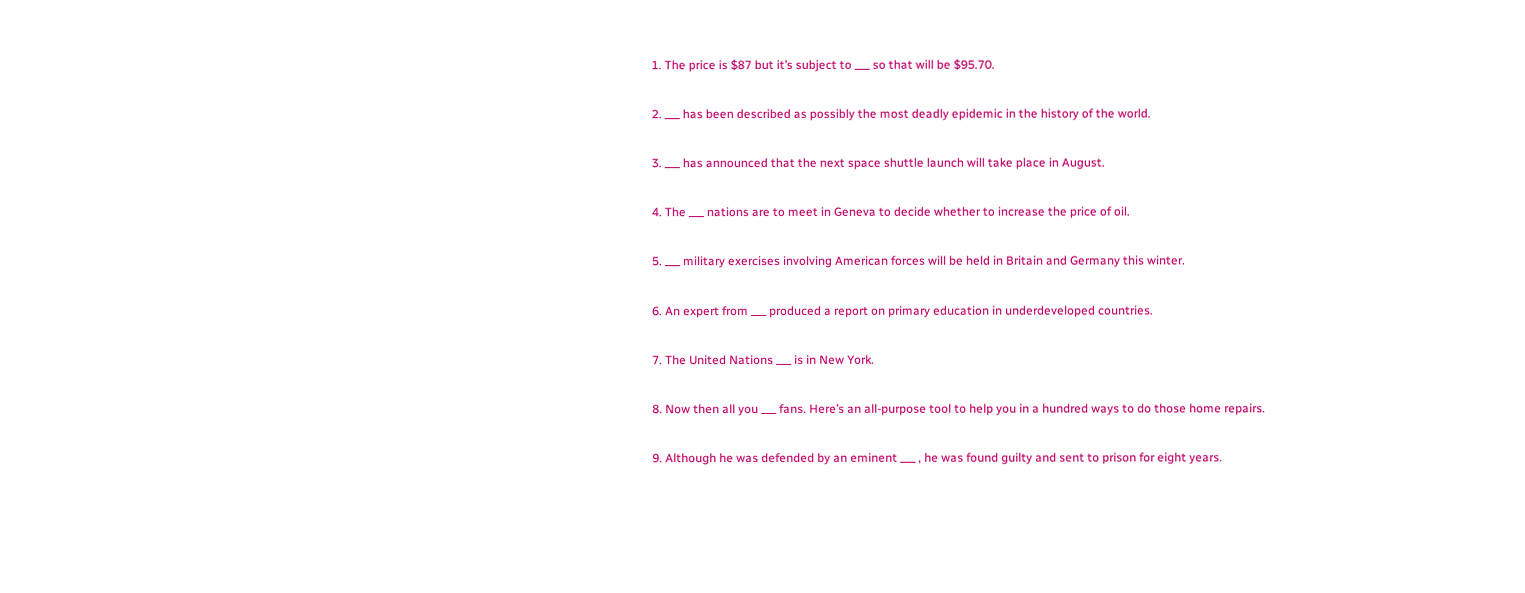1. The price is $87 but it’s subject to ___ so that will be $95.70.

2. ___ has been described as possibly the most deadly epidemic in the history of the world.

3. ___ has announced that the next space shuttle launch will take place in August.

4. The ___ nations are to meet in Geneva to decide whether to increase the price of oil.

5. ___ military exercises involving American forces will be held in Britain and Germany this winter.

6. An expert from ___ produced a report on primary education in underdeveloped countries.

7. The United Nations ___ is in New York.

8. Now then all you ___ fans. Here’s an all-purpose tool to help you in a hundred ways to do those home repairs.

9. Although he was defended by an eminent ___ , he was found guilty and sent to prison for eight years.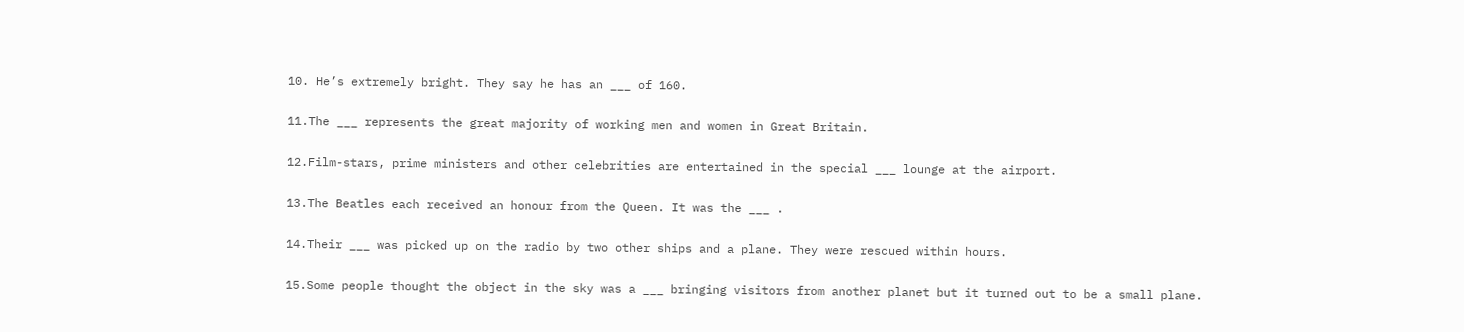10. He’s extremely bright. They say he has an ___ of 160.

11.The ___ represents the great majority of working men and women in Great Britain.

12.Film-stars, prime ministers and other celebrities are entertained in the special ___ lounge at the airport.

13.The Beatles each received an honour from the Queen. It was the ___ .

14.Their ___ was picked up on the radio by two other ships and a plane. They were rescued within hours.

15.Some people thought the object in the sky was a ___ bringing visitors from another planet but it turned out to be a small plane.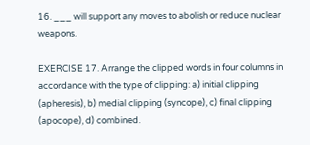16. ___ will support any moves to abolish or reduce nuclear weapons.

EXERCISE 17. Arrange the clipped words in four columns in accordance with the type of clipping: a) initial clipping (apheresis), b) medial clipping (syncope), c) final clipping (apocope), d) combined.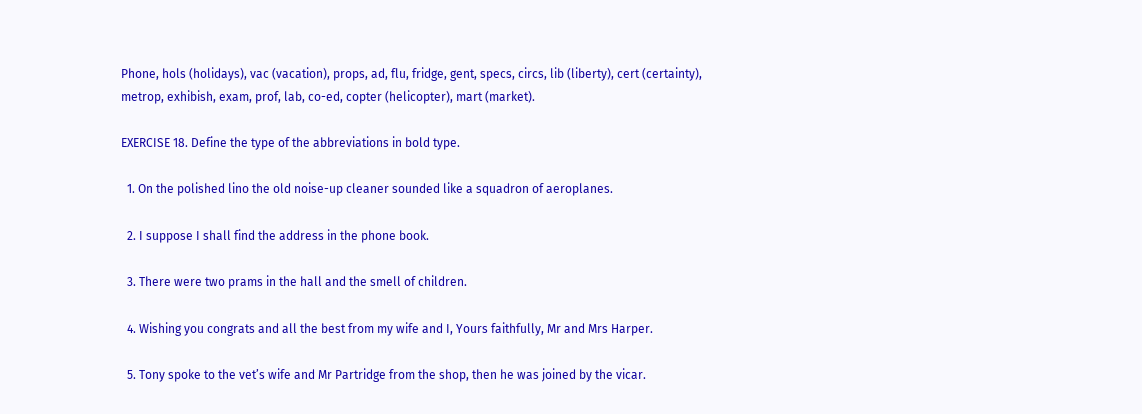Phone, hols (holidays), vac (vacation), props, ad, flu, fridge, gent, specs, circs, lib (liberty), cert (certainty), metrop, exhibish, exam, prof, lab, co-ed, copter (helicopter), mart (market).

EXERCISE 18. Define the type of the abbreviations in bold type.

  1. On the polished lino the old noise-up cleaner sounded like a squadron of aeroplanes.

  2. I suppose I shall find the address in the phone book.

  3. There were two prams in the hall and the smell of children.

  4. Wishing you congrats and all the best from my wife and I, Yours faithfully, Mr and Mrs Harper.

  5. Tony spoke to the vet’s wife and Mr Partridge from the shop, then he was joined by the vicar.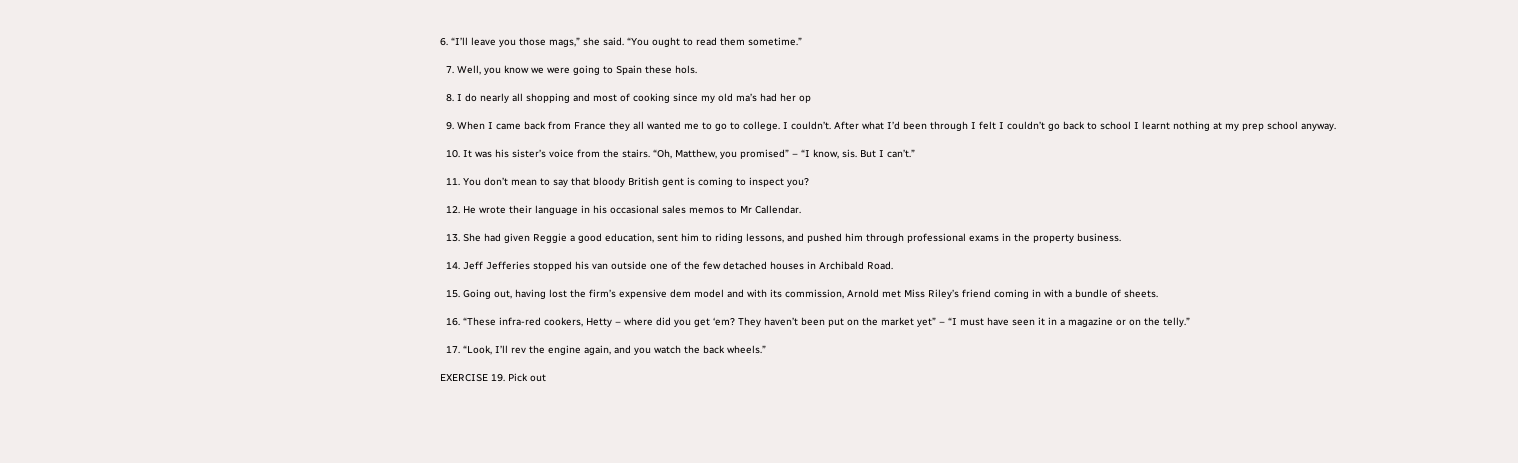6. “I’ll leave you those mags,” she said. “You ought to read them sometime.”

  7. Well, you know we were going to Spain these hols.

  8. I do nearly all shopping and most of cooking since my old ma’s had her op

  9. When I came back from France they all wanted me to go to college. I couldn’t. After what I’d been through I felt I couldn’t go back to school I learnt nothing at my prep school anyway.

  10. It was his sister’s voice from the stairs. “Oh, Matthew, you promised” – “I know, sis. But I can’t.”

  11. You don’t mean to say that bloody British gent is coming to inspect you?

  12. He wrote their language in his occasional sales memos to Mr Callendar.

  13. She had given Reggie a good education, sent him to riding lessons, and pushed him through professional exams in the property business.

  14. Jeff Jefferies stopped his van outside one of the few detached houses in Archibald Road.

  15. Going out, having lost the firm’s expensive dem model and with its commission, Arnold met Miss Riley’s friend coming in with a bundle of sheets.

  16. “These infra-red cookers, Hetty – where did you get ‘em? They haven’t been put on the market yet” – “I must have seen it in a magazine or on the telly.”

  17. “Look, I’ll rev the engine again, and you watch the back wheels.”

EXERCISE 19. Pick out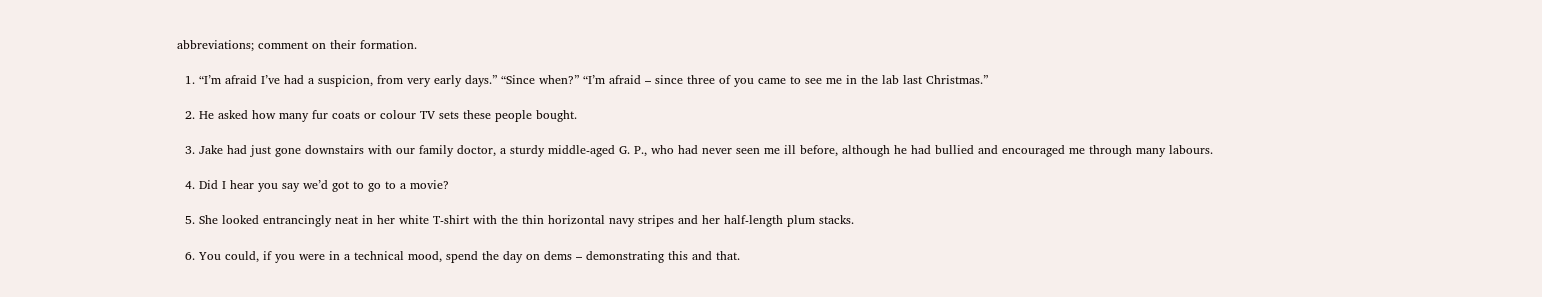abbreviations; comment on their formation.

  1. “I’m afraid I’ve had a suspicion, from very early days.” “Since when?” “I’m afraid – since three of you came to see me in the lab last Christmas.”

  2. He asked how many fur coats or colour TV sets these people bought.

  3. Jake had just gone downstairs with our family doctor, a sturdy middle-aged G. P., who had never seen me ill before, although he had bullied and encouraged me through many labours.

  4. Did I hear you say we’d got to go to a movie?

  5. She looked entrancingly neat in her white T-shirt with the thin horizontal navy stripes and her half-length plum stacks.

  6. You could, if you were in a technical mood, spend the day on dems – demonstrating this and that.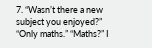7. “Wasn’t there a new subject you enjoyed?” “Only maths.” “Maths?” I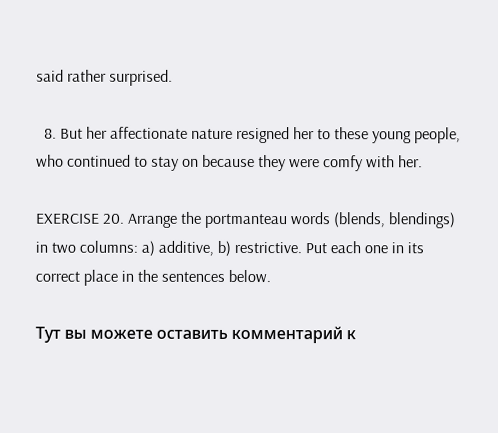said rather surprised.

  8. But her affectionate nature resigned her to these young people, who continued to stay on because they were comfy with her.

EXERCISE 20. Arrange the portmanteau words (blends, blendings) in two columns: a) additive, b) restrictive. Put each one in its correct place in the sentences below.

Тут вы можете оставить комментарий к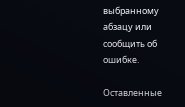выбранному абзацу или сообщить об ошибке.

Оставленные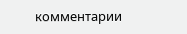комментарии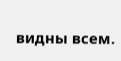видны всем.